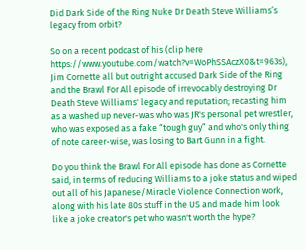Did Dark Side of the Ring Nuke Dr Death Steve Williams’s legacy from orbit?

So on a recent podcast of his (clip here https://www.youtube.com/watch?v=WoPhSSAczX0&t=963s), Jim Cornette all but outright accused Dark Side of the Ring and the Brawl For All episode of irrevocably destroying Dr Death Steve Williams' legacy and reputation; recasting him as a washed up never-was who was JR's personal pet wrestler, who was exposed as a fake “tough guy” and who's only thing of note career-wise, was losing to Bart Gunn in a fight.

Do you think the Brawl For All episode has done as Cornette said, in terms of reducing Williams to a joke status and wiped out all of his Japanese/Miracle Violence Connection work, along with his late 80s stuff in the US and made him look like a joke creator's pet who wasn't worth the hype?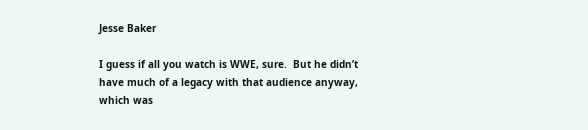Jesse Baker

I guess if all you watch is WWE, sure.  But he didn’t have much of a legacy with that audience anyway, which was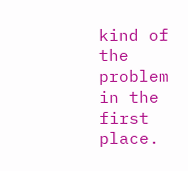kind of the problem in the first place.